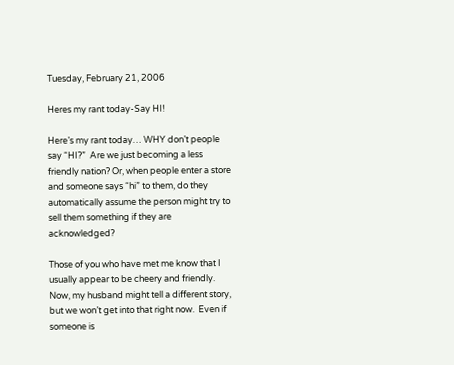Tuesday, February 21, 2006

Heres my rant today-Say HI!

Here’s my rant today… WHY don’t people say “HI?”  Are we just becoming a less friendly nation? Or, when people enter a store and someone says “hi” to them, do they automatically assume the person might try to sell them something if they are acknowledged?

Those of you who have met me know that I usually appear to be cheery and friendly. Now, my husband might tell a different story, but we won’t get into that right now.  Even if someone is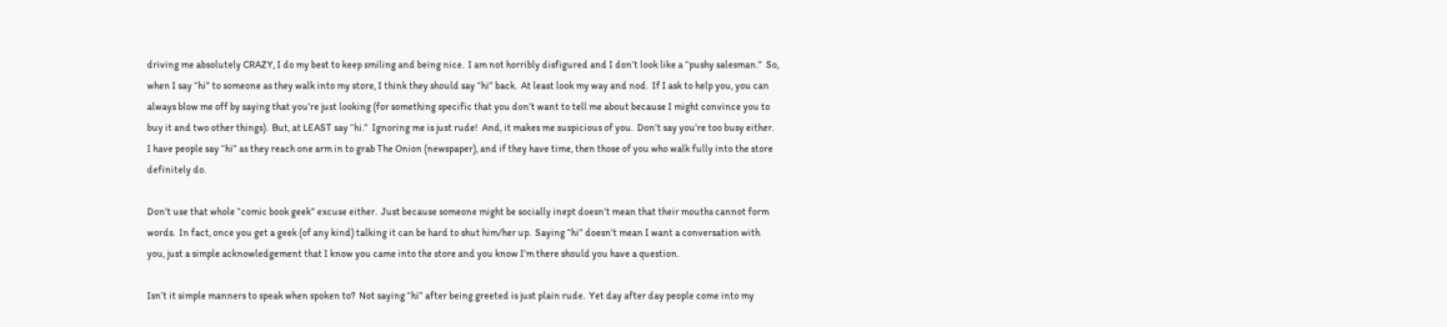driving me absolutely CRAZY, I do my best to keep smiling and being nice.  I am not horribly disfigured and I don’t look like a “pushy salesman.”  So, when I say “hi” to someone as they walk into my store, I think they should say “hi” back.  At least look my way and nod.  If I ask to help you, you can always blow me off by saying that you’re just looking (for something specific that you don’t want to tell me about because I might convince you to buy it and two other things).  But, at LEAST say “hi.”  Ignoring me is just rude!  And, it makes me suspicious of you.  Don’t say you’re too busy either.  I have people say “hi” as they reach one arm in to grab The Onion (newspaper), and if they have time, then those of you who walk fully into the store definitely do.

Don’t use that whole “comic book geek” excuse either.  Just because someone might be socially inept doesn’t mean that their mouths cannot form words.  In fact, once you get a geek (of any kind) talking it can be hard to shut him/her up.  Saying “hi” doesn’t mean I want a conversation with you, just a simple acknowledgement that I know you came into the store and you know I’m there should you have a question.

Isn’t it simple manners to speak when spoken to?  Not saying “hi” after being greeted is just plain rude.  Yet day after day people come into my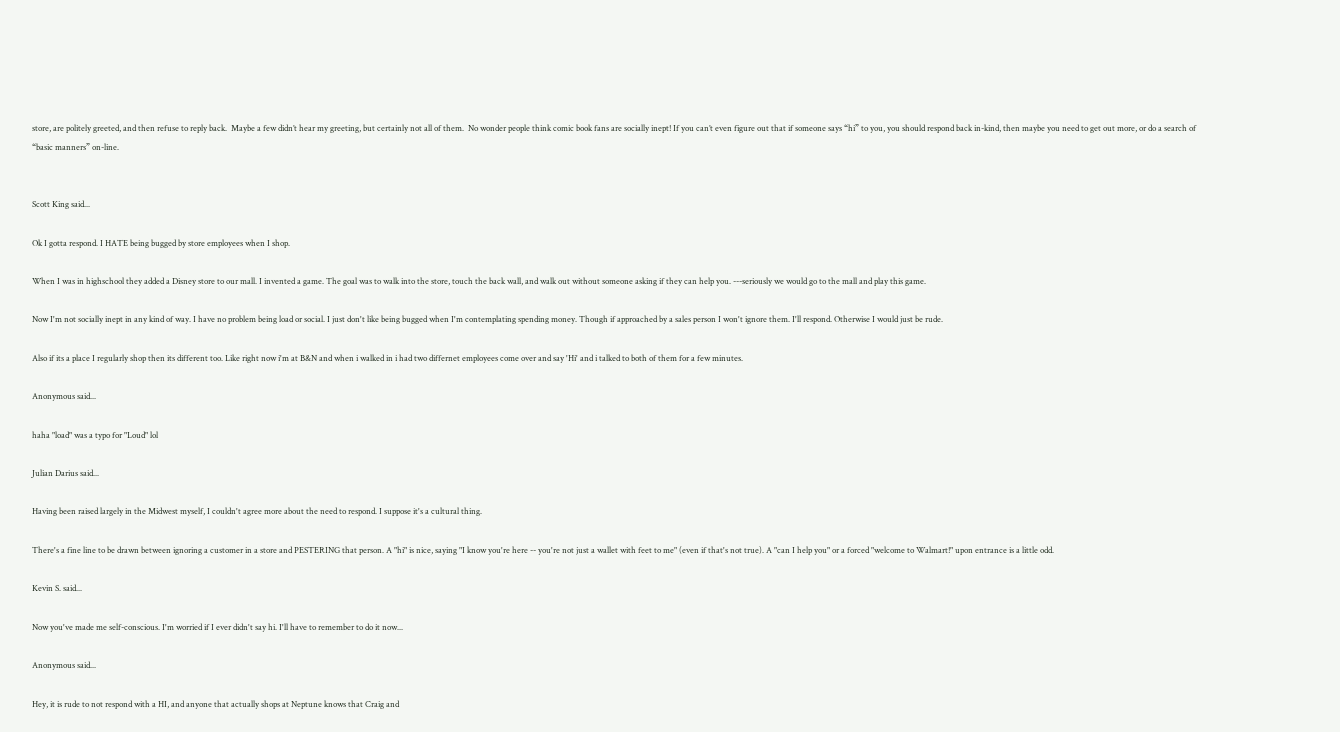store, are politely greeted, and then refuse to reply back.  Maybe a few didn’t hear my greeting, but certainly not all of them.  No wonder people think comic book fans are socially inept! If you can’t even figure out that if someone says “hi” to you, you should respond back in-kind, then maybe you need to get out more, or do a search of “basic manners” on-line.


Scott King said...

Ok I gotta respond. I HATE being bugged by store employees when I shop.

When I was in highschool they added a Disney store to our mall. I invented a game. The goal was to walk into the store, touch the back wall, and walk out without someone asking if they can help you. ---seriously we would go to the mall and play this game.

Now I'm not socially inept in any kind of way. I have no problem being load or social. I just don't like being bugged when I'm contemplating spending money. Though if approached by a sales person I won't ignore them. I'll respond. Otherwise I would just be rude.

Also if its a place I regularly shop then its different too. Like right now i'm at B&N and when i walked in i had two differnet employees come over and say 'Hi' and i talked to both of them for a few minutes.

Anonymous said...

haha "load" was a typo for "Loud" lol

Julian Darius said...

Having been raised largely in the Midwest myself, I couldn't agree more about the need to respond. I suppose it's a cultural thing.

There's a fine line to be drawn between ignoring a customer in a store and PESTERING that person. A "hi" is nice, saying "I know you're here -- you're not just a wallet with feet to me" (even if that's not true). A "can I help you" or a forced "welcome to Walmart!" upon entrance is a little odd.

Kevin S. said...

Now you've made me self-conscious. I'm worried if I ever didn't say hi. I'll have to remember to do it now...

Anonymous said...

Hey, it is rude to not respond with a HI, and anyone that actually shops at Neptune knows that Craig and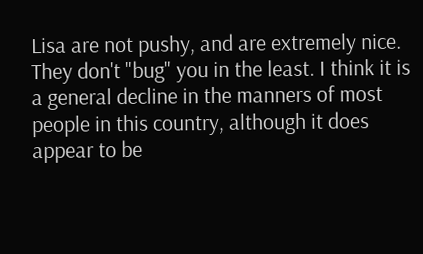Lisa are not pushy, and are extremely nice. They don't "bug" you in the least. I think it is a general decline in the manners of most people in this country, although it does appear to be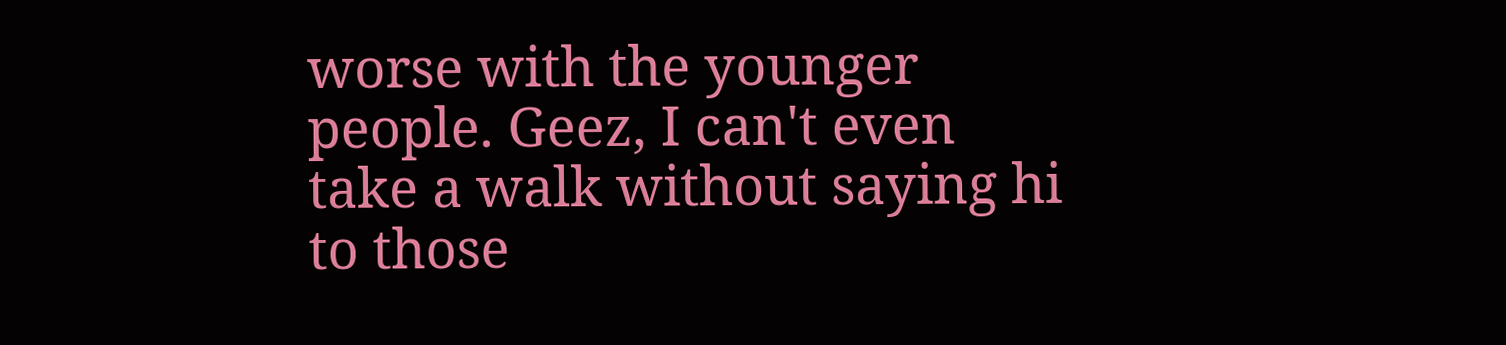worse with the younger people. Geez, I can't even take a walk without saying hi to those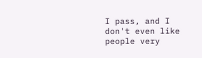I pass, and I don't even like people very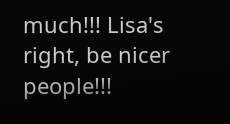much!!! Lisa's right, be nicer people!!!